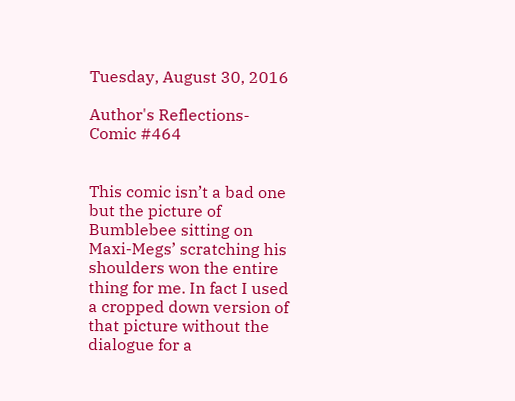Tuesday, August 30, 2016

Author's Reflections- Comic #464


This comic isn’t a bad one but the picture of Bumblebee sitting on Maxi-Megs’ scratching his shoulders won the entire thing for me. In fact I used a cropped down version of that picture without the dialogue for a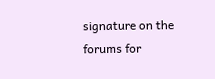signature on the forums for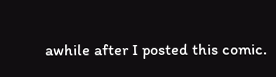awhile after I posted this comic.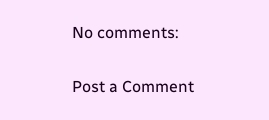No comments:

Post a Comment